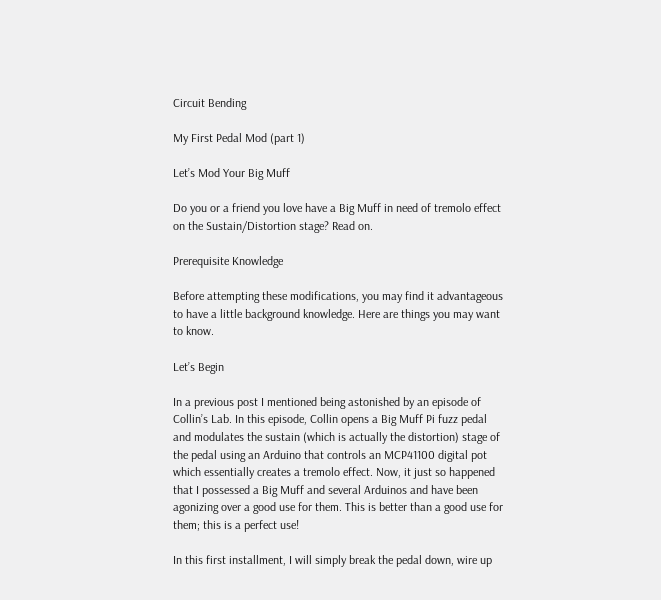Circuit Bending

My First Pedal Mod (part 1)

Let’s Mod Your Big Muff

Do you or a friend you love have a Big Muff in need of tremolo effect on the Sustain/Distortion stage? Read on.

Prerequisite Knowledge

Before attempting these modifications, you may find it advantageous to have a little background knowledge. Here are things you may want to know.

Let’s Begin

In a previous post I mentioned being astonished by an episode of Collin’s Lab. In this episode, Collin opens a Big Muff Pi fuzz pedal and modulates the sustain (which is actually the distortion) stage of the pedal using an Arduino that controls an MCP41100 digital pot which essentially creates a tremolo effect. Now, it just so happened that I possessed a Big Muff and several Arduinos and have been agonizing over a good use for them. This is better than a good use for them; this is a perfect use!

In this first installment, I will simply break the pedal down, wire up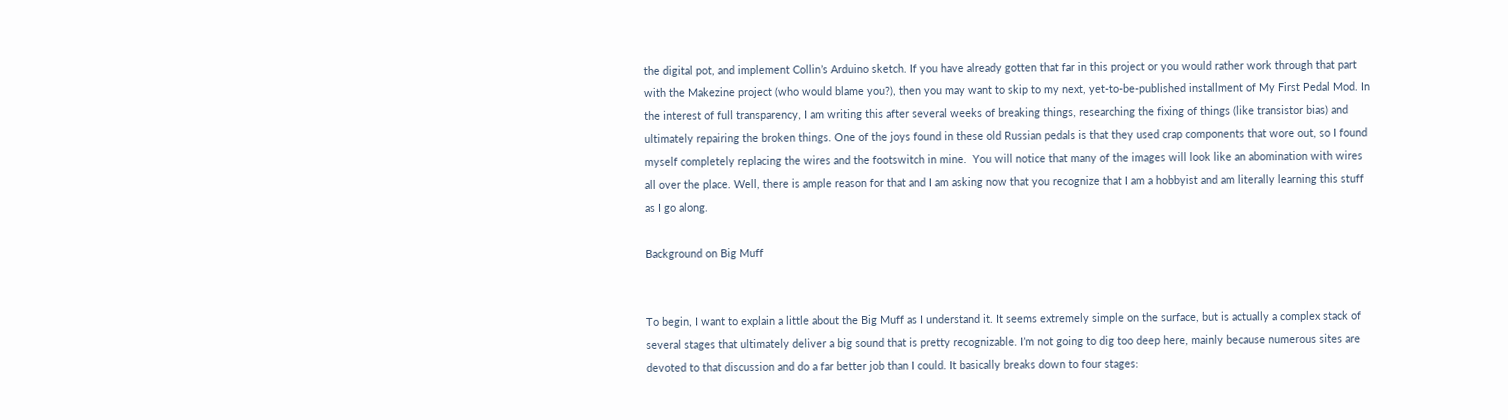the digital pot, and implement Collin’s Arduino sketch. If you have already gotten that far in this project or you would rather work through that part with the Makezine project (who would blame you?), then you may want to skip to my next, yet-to-be-published installment of My First Pedal Mod. In the interest of full transparency, I am writing this after several weeks of breaking things, researching the fixing of things (like transistor bias) and ultimately repairing the broken things. One of the joys found in these old Russian pedals is that they used crap components that wore out, so I found myself completely replacing the wires and the footswitch in mine.  You will notice that many of the images will look like an abomination with wires all over the place. Well, there is ample reason for that and I am asking now that you recognize that I am a hobbyist and am literally learning this stuff as I go along.

Background on Big Muff


To begin, I want to explain a little about the Big Muff as I understand it. It seems extremely simple on the surface, but is actually a complex stack of several stages that ultimately deliver a big sound that is pretty recognizable. I’m not going to dig too deep here, mainly because numerous sites are devoted to that discussion and do a far better job than I could. It basically breaks down to four stages: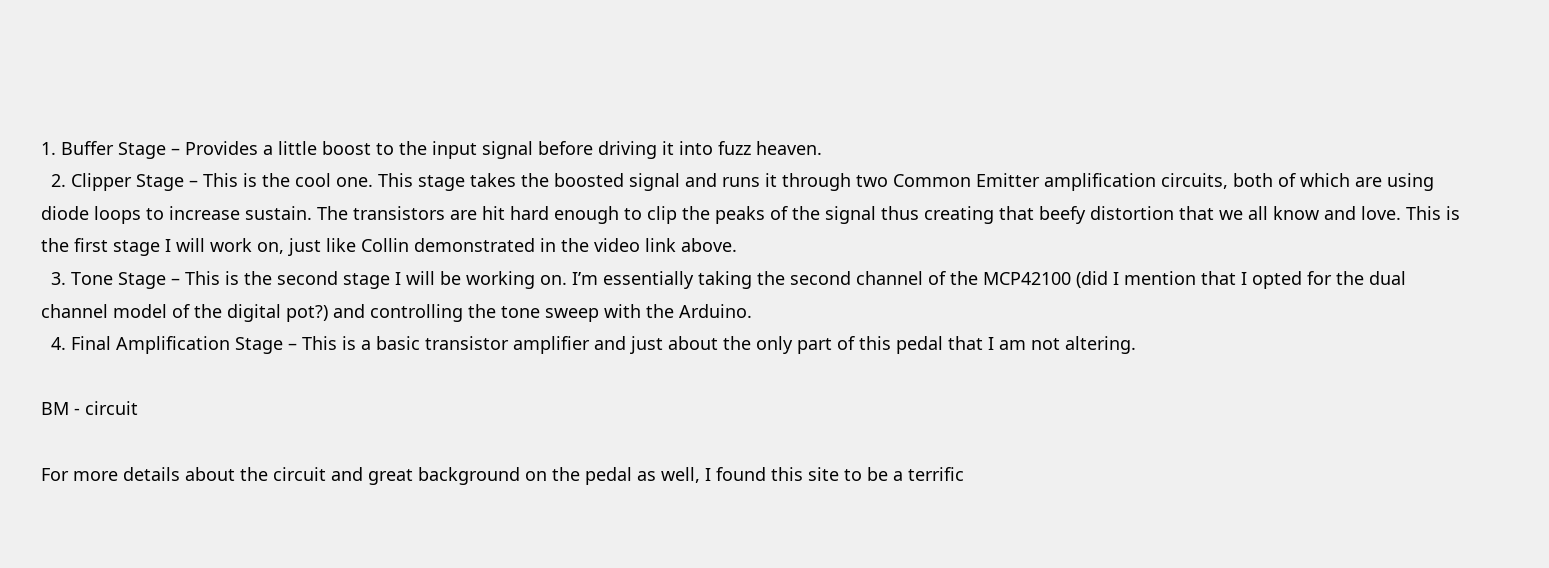1. Buffer Stage – Provides a little boost to the input signal before driving it into fuzz heaven.
  2. Clipper Stage – This is the cool one. This stage takes the boosted signal and runs it through two Common Emitter amplification circuits, both of which are using diode loops to increase sustain. The transistors are hit hard enough to clip the peaks of the signal thus creating that beefy distortion that we all know and love. This is the first stage I will work on, just like Collin demonstrated in the video link above.
  3. Tone Stage – This is the second stage I will be working on. I’m essentially taking the second channel of the MCP42100 (did I mention that I opted for the dual channel model of the digital pot?) and controlling the tone sweep with the Arduino.
  4. Final Amplification Stage – This is a basic transistor amplifier and just about the only part of this pedal that I am not altering.

BM - circuit

For more details about the circuit and great background on the pedal as well, I found this site to be a terrific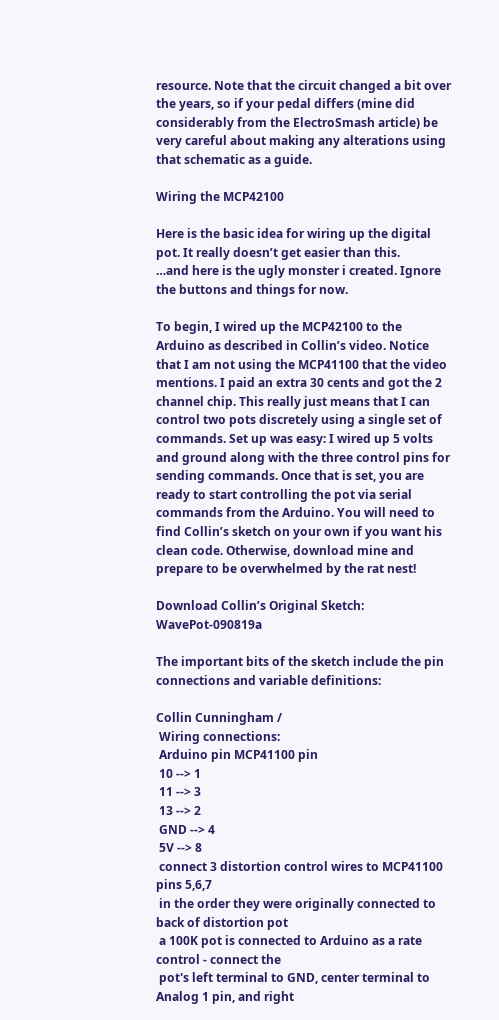resource. Note that the circuit changed a bit over the years, so if your pedal differs (mine did considerably from the ElectroSmash article) be very careful about making any alterations using that schematic as a guide.

Wiring the MCP42100

Here is the basic idea for wiring up the digital pot. It really doesn’t get easier than this.
…and here is the ugly monster i created. Ignore the buttons and things for now.

To begin, I wired up the MCP42100 to the Arduino as described in Collin’s video. Notice that I am not using the MCP41100 that the video mentions. I paid an extra 30 cents and got the 2 channel chip. This really just means that I can control two pots discretely using a single set of commands. Set up was easy: I wired up 5 volts and ground along with the three control pins for sending commands. Once that is set, you are ready to start controlling the pot via serial commands from the Arduino. You will need to find Collin’s sketch on your own if you want his clean code. Otherwise, download mine and prepare to be overwhelmed by the rat nest!

Download Collin’s Original Sketch: WavePot-090819a

The important bits of the sketch include the pin connections and variable definitions:

Collin Cunningham /
 Wiring connections:
 Arduino pin MCP41100 pin
 10 --> 1
 11 --> 3
 13 --> 2
 GND --> 4
 5V --> 8
 connect 3 distortion control wires to MCP41100 pins 5,6,7
 in the order they were originally connected to back of distortion pot
 a 100K pot is connected to Arduino as a rate control - connect the
 pot's left terminal to GND, center terminal to Analog 1 pin, and right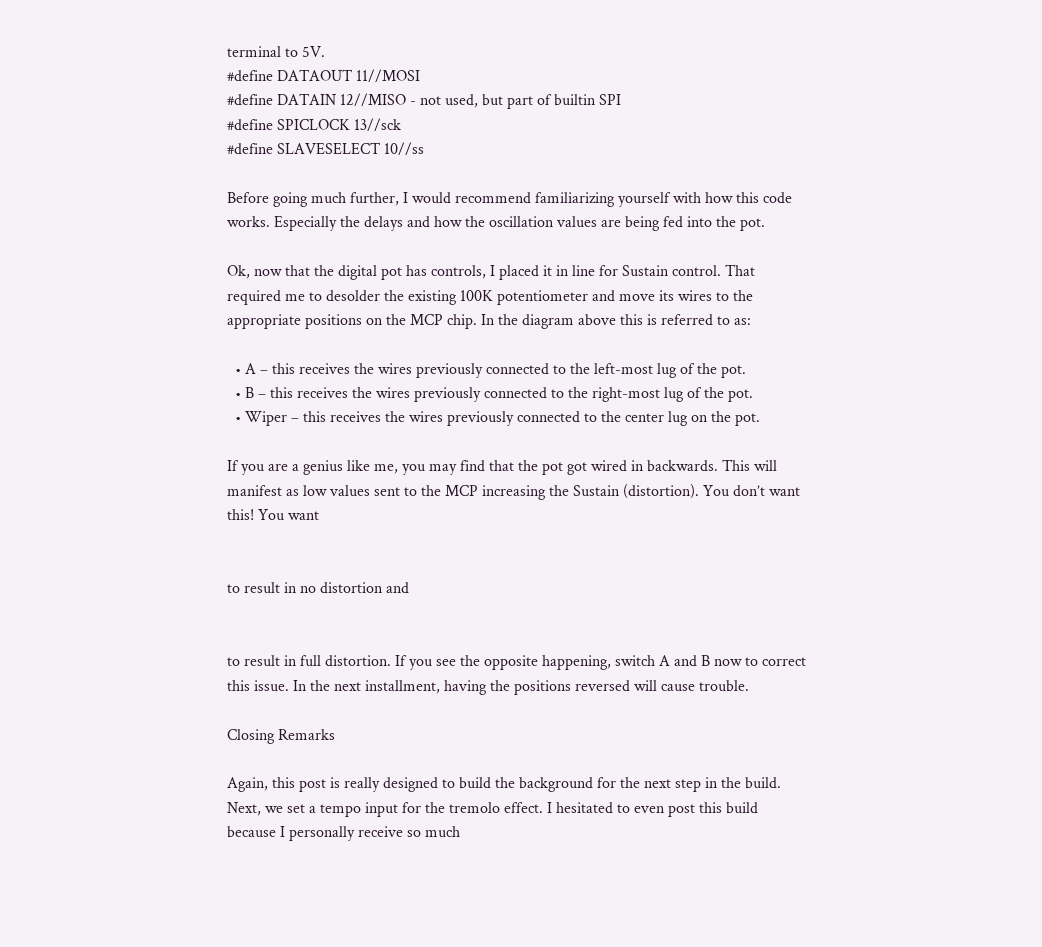terminal to 5V.
#define DATAOUT 11//MOSI
#define DATAIN 12//MISO - not used, but part of builtin SPI
#define SPICLOCK 13//sck
#define SLAVESELECT 10//ss

Before going much further, I would recommend familiarizing yourself with how this code works. Especially the delays and how the oscillation values are being fed into the pot.

Ok, now that the digital pot has controls, I placed it in line for Sustain control. That required me to desolder the existing 100K potentiometer and move its wires to the appropriate positions on the MCP chip. In the diagram above this is referred to as:

  • A – this receives the wires previously connected to the left-most lug of the pot.
  • B – this receives the wires previously connected to the right-most lug of the pot.
  • Wiper – this receives the wires previously connected to the center lug on the pot.

If you are a genius like me, you may find that the pot got wired in backwards. This will manifest as low values sent to the MCP increasing the Sustain (distortion). You don’t want this! You want


to result in no distortion and


to result in full distortion. If you see the opposite happening, switch A and B now to correct this issue. In the next installment, having the positions reversed will cause trouble.

Closing Remarks

Again, this post is really designed to build the background for the next step in the build. Next, we set a tempo input for the tremolo effect. I hesitated to even post this build because I personally receive so much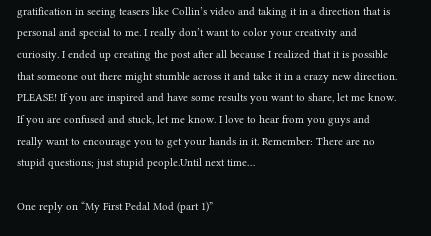gratification in seeing teasers like Collin’s video and taking it in a direction that is personal and special to me. I really don’t want to color your creativity and curiosity. I ended up creating the post after all because I realized that it is possible that someone out there might stumble across it and take it in a crazy new direction. PLEASE! If you are inspired and have some results you want to share, let me know. If you are confused and stuck, let me know. I love to hear from you guys and really want to encourage you to get your hands in it. Remember: There are no stupid questions; just stupid people.Until next time…

One reply on “My First Pedal Mod (part 1)”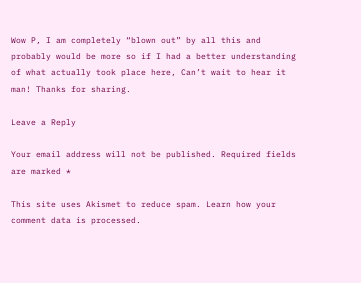Wow P, I am completely “blown out” by all this and probably would be more so if I had a better understanding of what actually took place here, Can’t wait to hear it man! Thanks for sharing.

Leave a Reply

Your email address will not be published. Required fields are marked *

This site uses Akismet to reduce spam. Learn how your comment data is processed.